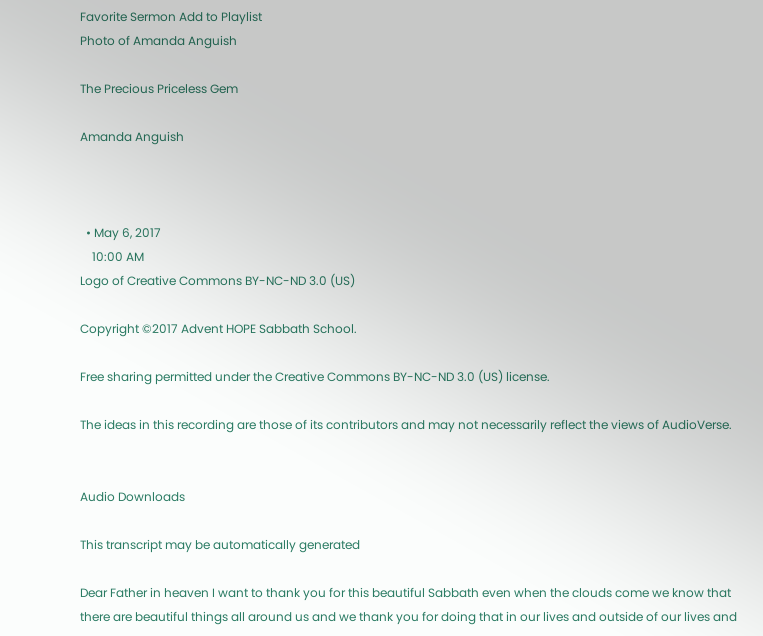Favorite Sermon Add to Playlist
Photo of Amanda Anguish

The Precious Priceless Gem

Amanda Anguish



  • May 6, 2017
    10:00 AM
Logo of Creative Commons BY-NC-ND 3.0 (US)

Copyright ©2017 Advent HOPE Sabbath School.

Free sharing permitted under the Creative Commons BY-NC-ND 3.0 (US) license.

The ideas in this recording are those of its contributors and may not necessarily reflect the views of AudioVerse.


Audio Downloads

This transcript may be automatically generated

Dear Father in heaven I want to thank you for this beautiful Sabbath even when the clouds come we know that there are beautiful things all around us and we thank you for doing that in our lives and outside of our lives and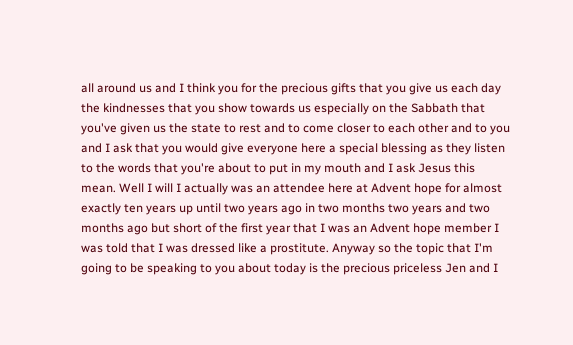all around us and I think you for the precious gifts that you give us each day the kindnesses that you show towards us especially on the Sabbath that you've given us the state to rest and to come closer to each other and to you and I ask that you would give everyone here a special blessing as they listen to the words that you're about to put in my mouth and I ask Jesus this mean. Well I will I actually was an attendee here at Advent hope for almost exactly ten years up until two years ago in two months two years and two months ago but short of the first year that I was an Advent hope member I was told that I was dressed like a prostitute. Anyway so the topic that I'm going to be speaking to you about today is the precious priceless Jen and I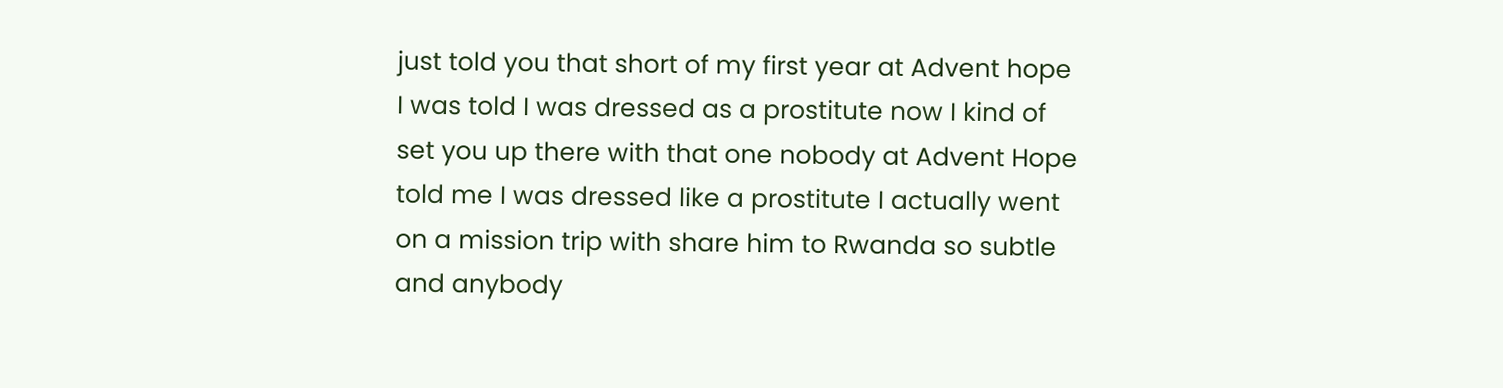just told you that short of my first year at Advent hope I was told I was dressed as a prostitute now I kind of set you up there with that one nobody at Advent Hope told me I was dressed like a prostitute I actually went on a mission trip with share him to Rwanda so subtle and anybody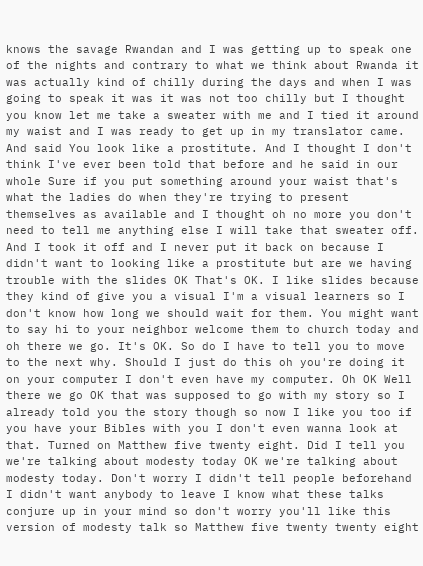knows the savage Rwandan and I was getting up to speak one of the nights and contrary to what we think about Rwanda it was actually kind of chilly during the days and when I was going to speak it was it was not too chilly but I thought you know let me take a sweater with me and I tied it around my waist and I was ready to get up in my translator came. And said You look like a prostitute. And I thought I don't think I've ever been told that before and he said in our whole Sure if you put something around your waist that's what the ladies do when they're trying to present themselves as available and I thought oh no more you don't need to tell me anything else I will take that sweater off. And I took it off and I never put it back on because I didn't want to looking like a prostitute but are we having trouble with the slides OK That's OK. I like slides because they kind of give you a visual I'm a visual learners so I don't know how long we should wait for them. You might want to say hi to your neighbor welcome them to church today and oh there we go. It's OK. So do I have to tell you to move to the next why. Should I just do this oh you're doing it on your computer I don't even have my computer. Oh OK Well there we go OK that was supposed to go with my story so I already told you the story though so now I like you too if you have your Bibles with you I don't even wanna look at that. Turned on Matthew five twenty eight. Did I tell you we're talking about modesty today OK we're talking about modesty today. Don't worry I didn't tell people beforehand I didn't want anybody to leave I know what these talks conjure up in your mind so don't worry you'll like this version of modesty talk so Matthew five twenty twenty eight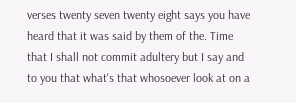verses twenty seven twenty eight says you have heard that it was said by them of the. Time that I shall not commit adultery but I say and to you that what's that whosoever look at on a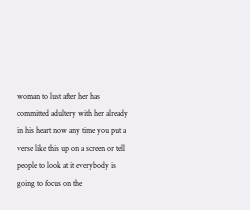woman to lust after her has committed adultery with her already in his heart now any time you put a verse like this up on a screen or tell people to look at it everybody is going to focus on the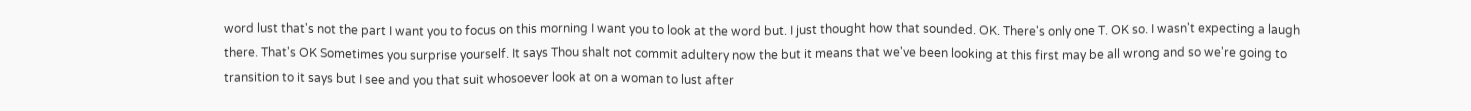word lust that's not the part I want you to focus on this morning I want you to look at the word but. I just thought how that sounded. OK. There's only one T. OK so. I wasn't expecting a laugh there. That's OK Sometimes you surprise yourself. It says Thou shalt not commit adultery now the but it means that we've been looking at this first may be all wrong and so we're going to transition to it says but I see and you that suit whosoever look at on a woman to lust after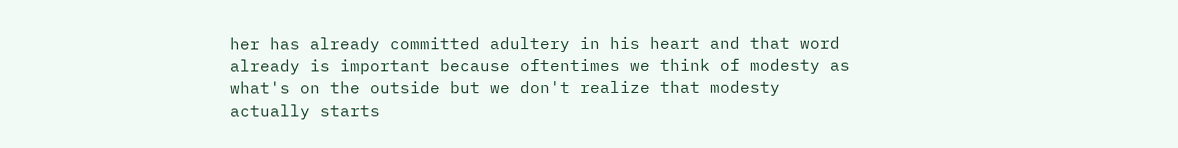her has already committed adultery in his heart and that word already is important because oftentimes we think of modesty as what's on the outside but we don't realize that modesty actually starts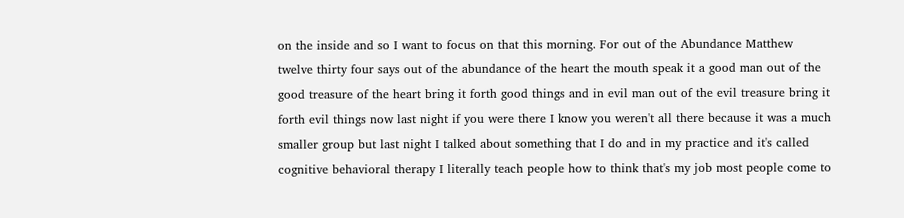on the inside and so I want to focus on that this morning. For out of the Abundance Matthew twelve thirty four says out of the abundance of the heart the mouth speak it a good man out of the good treasure of the heart bring it forth good things and in evil man out of the evil treasure bring it forth evil things now last night if you were there I know you weren't all there because it was a much smaller group but last night I talked about something that I do and in my practice and it's called cognitive behavioral therapy I literally teach people how to think that's my job most people come to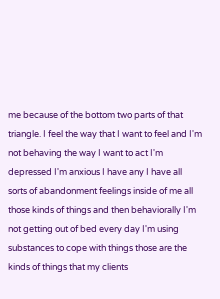me because of the bottom two parts of that triangle. I feel the way that I want to feel and I'm not behaving the way I want to act I'm depressed I'm anxious I have any I have all sorts of abandonment feelings inside of me all those kinds of things and then behaviorally I'm not getting out of bed every day I'm using substances to cope with things those are the kinds of things that my clients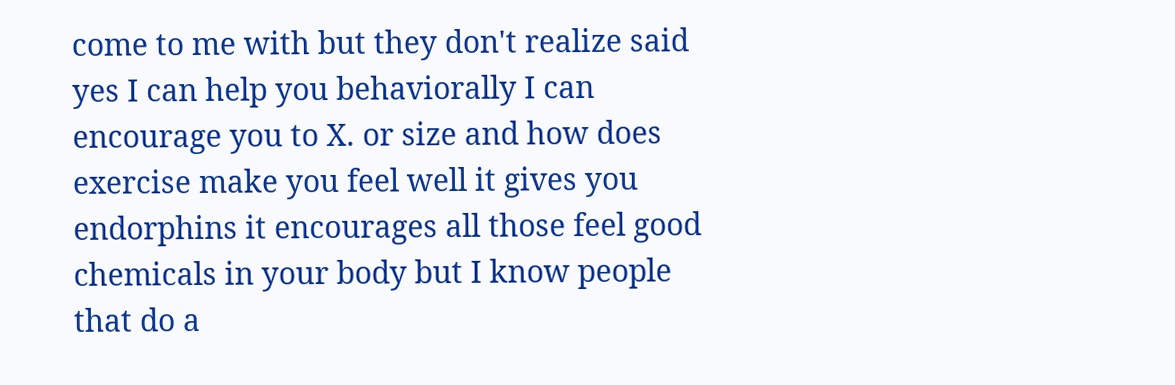come to me with but they don't realize said yes I can help you behaviorally I can encourage you to X. or size and how does exercise make you feel well it gives you endorphins it encourages all those feel good chemicals in your body but I know people that do a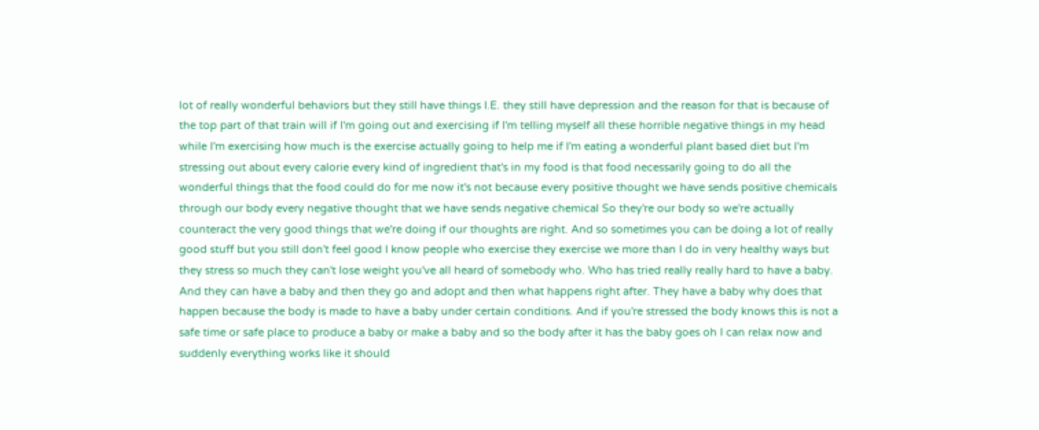lot of really wonderful behaviors but they still have things I.E. they still have depression and the reason for that is because of the top part of that train will if I'm going out and exercising if I'm telling myself all these horrible negative things in my head while I'm exercising how much is the exercise actually going to help me if I'm eating a wonderful plant based diet but I'm stressing out about every calorie every kind of ingredient that's in my food is that food necessarily going to do all the wonderful things that the food could do for me now it's not because every positive thought we have sends positive chemicals through our body every negative thought that we have sends negative chemical So they're our body so we're actually counteract the very good things that we're doing if our thoughts are right. And so sometimes you can be doing a lot of really good stuff but you still don't feel good I know people who exercise they exercise we more than I do in very healthy ways but they stress so much they can't lose weight you've all heard of somebody who. Who has tried really really hard to have a baby. And they can have a baby and then they go and adopt and then what happens right after. They have a baby why does that happen because the body is made to have a baby under certain conditions. And if you're stressed the body knows this is not a safe time or safe place to produce a baby or make a baby and so the body after it has the baby goes oh I can relax now and suddenly everything works like it should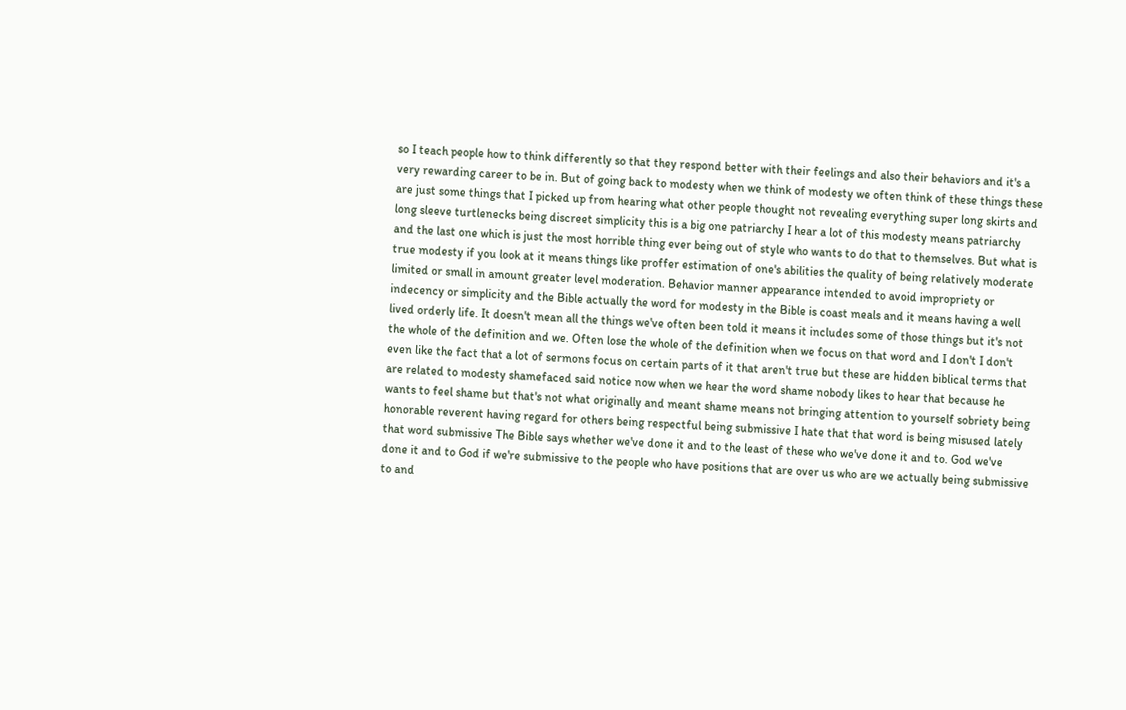so I teach people how to think differently so that they respond better with their feelings and also their behaviors and it's a very rewarding career to be in. But of going back to modesty when we think of modesty we often think of these things these are just some things that I picked up from hearing what other people thought not revealing everything super long skirts and long sleeve turtlenecks being discreet simplicity this is a big one patriarchy I hear a lot of this modesty means patriarchy and the last one which is just the most horrible thing ever being out of style who wants to do that to themselves. But what is true modesty if you look at it means things like proffer estimation of one's abilities the quality of being relatively moderate limited or small in amount greater level moderation. Behavior manner appearance intended to avoid impropriety or indecency or simplicity and the Bible actually the word for modesty in the Bible is coast meals and it means having a well lived orderly life. It doesn't mean all the things we've often been told it means it includes some of those things but it's not the whole of the definition and we. Often lose the whole of the definition when we focus on that word and I don't I don't even like the fact that a lot of sermons focus on certain parts of it that aren't true but these are hidden biblical terms that are related to modesty shamefaced said notice now when we hear the word shame nobody likes to hear that because he wants to feel shame but that's not what originally and meant shame means not bringing attention to yourself sobriety being honorable reverent having regard for others being respectful being submissive I hate that that word is being misused lately that word submissive The Bible says whether we've done it and to the least of these who we've done it and to. God we've done it and to God if we're submissive to the people who have positions that are over us who are we actually being submissive to and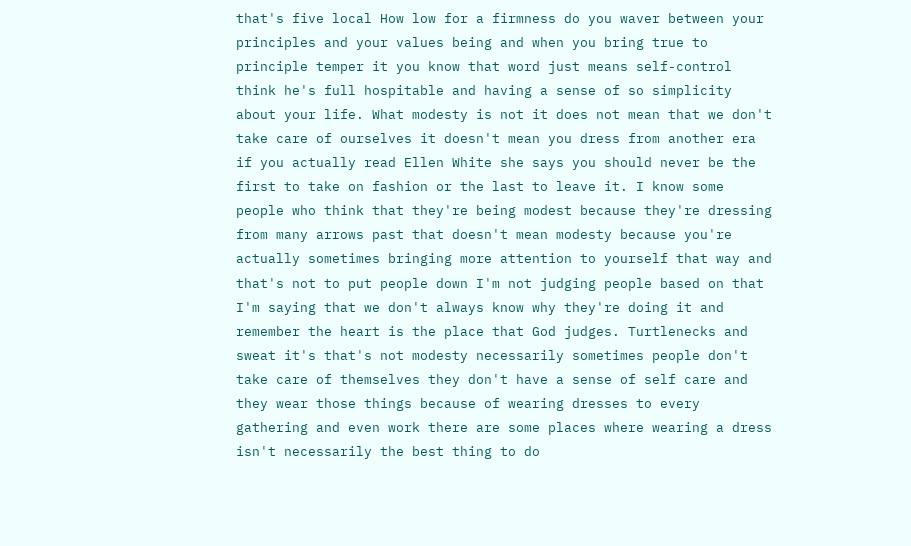that's five local How low for a firmness do you waver between your principles and your values being and when you bring true to principle temper it you know that word just means self-control think he's full hospitable and having a sense of so simplicity about your life. What modesty is not it does not mean that we don't take care of ourselves it doesn't mean you dress from another era if you actually read Ellen White she says you should never be the first to take on fashion or the last to leave it. I know some people who think that they're being modest because they're dressing from many arrows past that doesn't mean modesty because you're actually sometimes bringing more attention to yourself that way and that's not to put people down I'm not judging people based on that I'm saying that we don't always know why they're doing it and remember the heart is the place that God judges. Turtlenecks and sweat it's that's not modesty necessarily sometimes people don't take care of themselves they don't have a sense of self care and they wear those things because of wearing dresses to every gathering and even work there are some places where wearing a dress isn't necessarily the best thing to do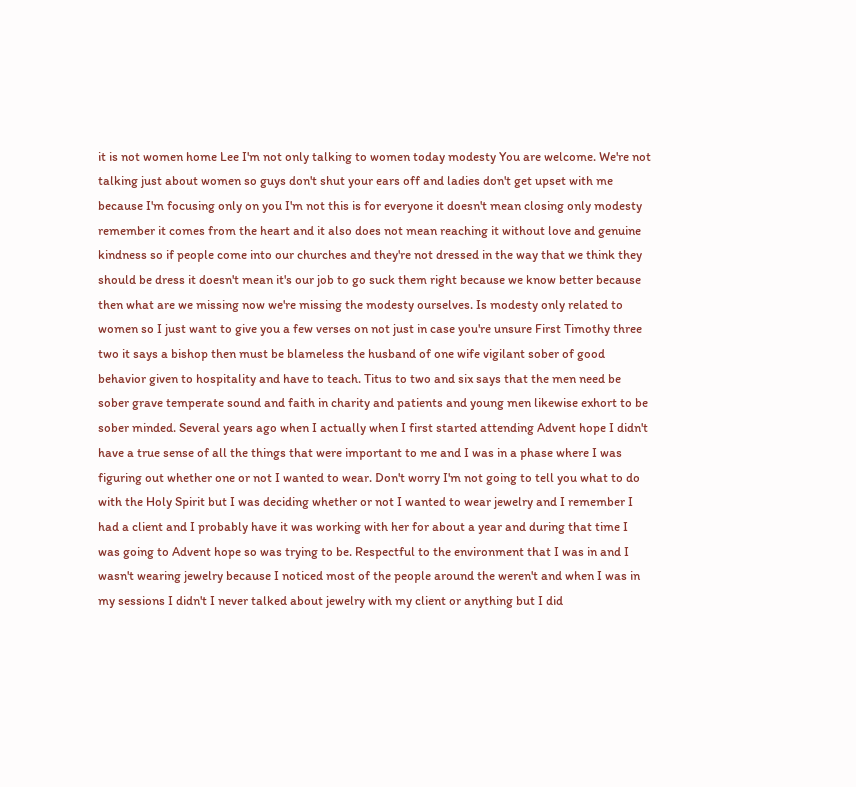it is not women home Lee I'm not only talking to women today modesty You are welcome. We're not talking just about women so guys don't shut your ears off and ladies don't get upset with me because I'm focusing only on you I'm not this is for everyone it doesn't mean closing only modesty remember it comes from the heart and it also does not mean reaching it without love and genuine kindness so if people come into our churches and they're not dressed in the way that we think they should be dress it doesn't mean it's our job to go suck them right because we know better because then what are we missing now we're missing the modesty ourselves. Is modesty only related to women so I just want to give you a few verses on not just in case you're unsure First Timothy three two it says a bishop then must be blameless the husband of one wife vigilant sober of good behavior given to hospitality and have to teach. Titus to two and six says that the men need be sober grave temperate sound and faith in charity and patients and young men likewise exhort to be sober minded. Several years ago when I actually when I first started attending Advent hope I didn't have a true sense of all the things that were important to me and I was in a phase where I was figuring out whether one or not I wanted to wear. Don't worry I'm not going to tell you what to do with the Holy Spirit but I was deciding whether or not I wanted to wear jewelry and I remember I had a client and I probably have it was working with her for about a year and during that time I was going to Advent hope so was trying to be. Respectful to the environment that I was in and I wasn't wearing jewelry because I noticed most of the people around the weren't and when I was in my sessions I didn't I never talked about jewelry with my client or anything but I did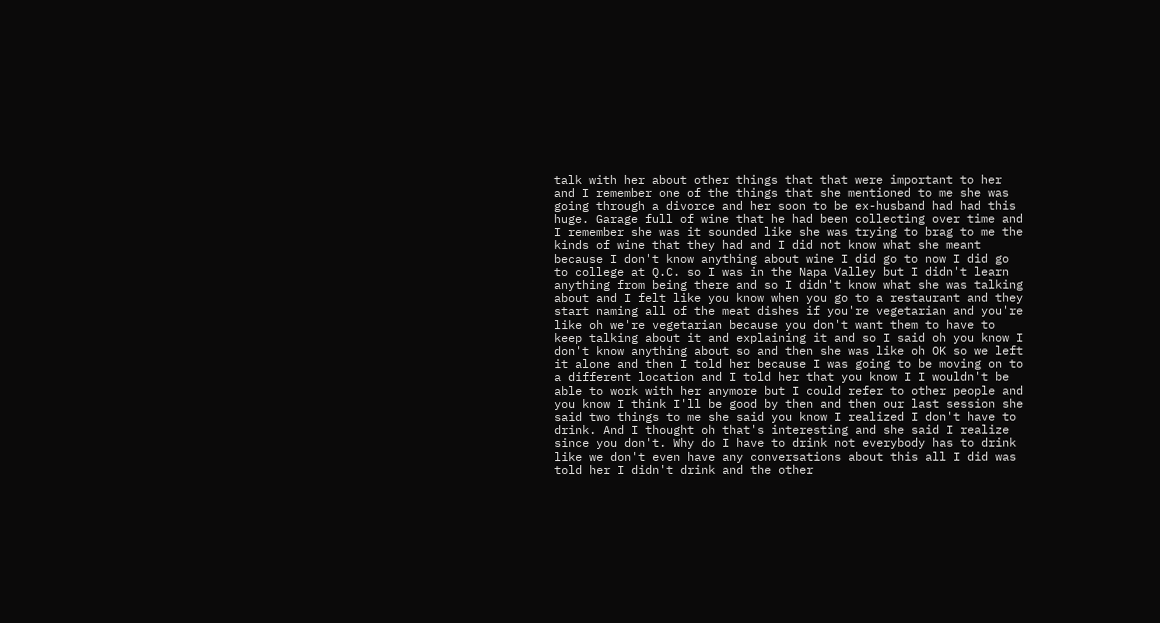talk with her about other things that that were important to her and I remember one of the things that she mentioned to me she was going through a divorce and her soon to be ex-husband had had this huge. Garage full of wine that he had been collecting over time and I remember she was it sounded like she was trying to brag to me the kinds of wine that they had and I did not know what she meant because I don't know anything about wine I did go to now I did go to college at Q.C. so I was in the Napa Valley but I didn't learn anything from being there and so I didn't know what she was talking about and I felt like you know when you go to a restaurant and they start naming all of the meat dishes if you're vegetarian and you're like oh we're vegetarian because you don't want them to have to keep talking about it and explaining it and so I said oh you know I don't know anything about so and then she was like oh OK so we left it alone and then I told her because I was going to be moving on to a different location and I told her that you know I I wouldn't be able to work with her anymore but I could refer to other people and you know I think I'll be good by then and then our last session she said two things to me she said you know I realized I don't have to drink. And I thought oh that's interesting and she said I realize since you don't. Why do I have to drink not everybody has to drink like we don't even have any conversations about this all I did was told her I didn't drink and the other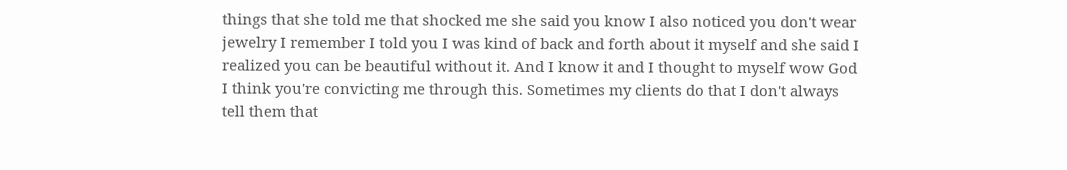things that she told me that shocked me she said you know I also noticed you don't wear jewelry I remember I told you I was kind of back and forth about it myself and she said I realized you can be beautiful without it. And I know it and I thought to myself wow God I think you're convicting me through this. Sometimes my clients do that I don't always tell them that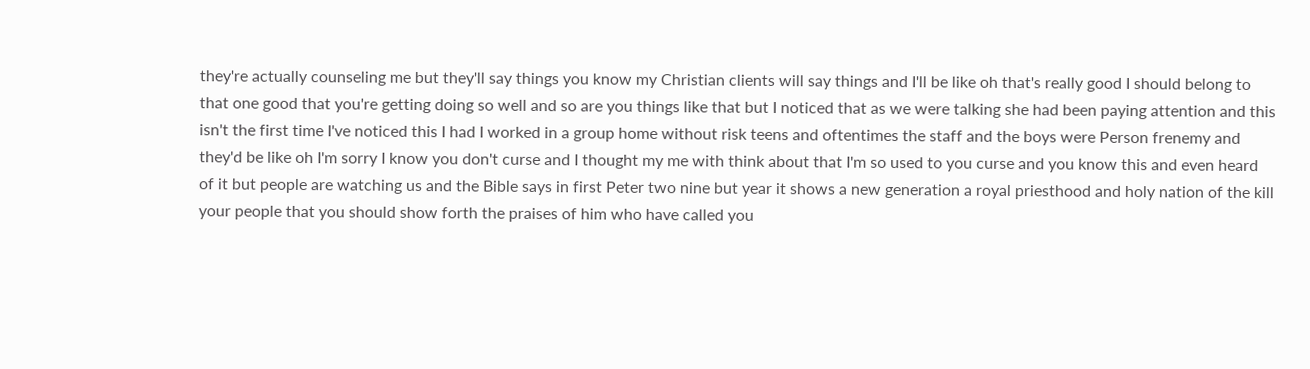they're actually counseling me but they'll say things you know my Christian clients will say things and I'll be like oh that's really good I should belong to that one good that you're getting doing so well and so are you things like that but I noticed that as we were talking she had been paying attention and this isn't the first time I've noticed this I had I worked in a group home without risk teens and oftentimes the staff and the boys were Person frenemy and they'd be like oh I'm sorry I know you don't curse and I thought my me with think about that I'm so used to you curse and you know this and even heard of it but people are watching us and the Bible says in first Peter two nine but year it shows a new generation a royal priesthood and holy nation of the kill your people that you should show forth the praises of him who have called you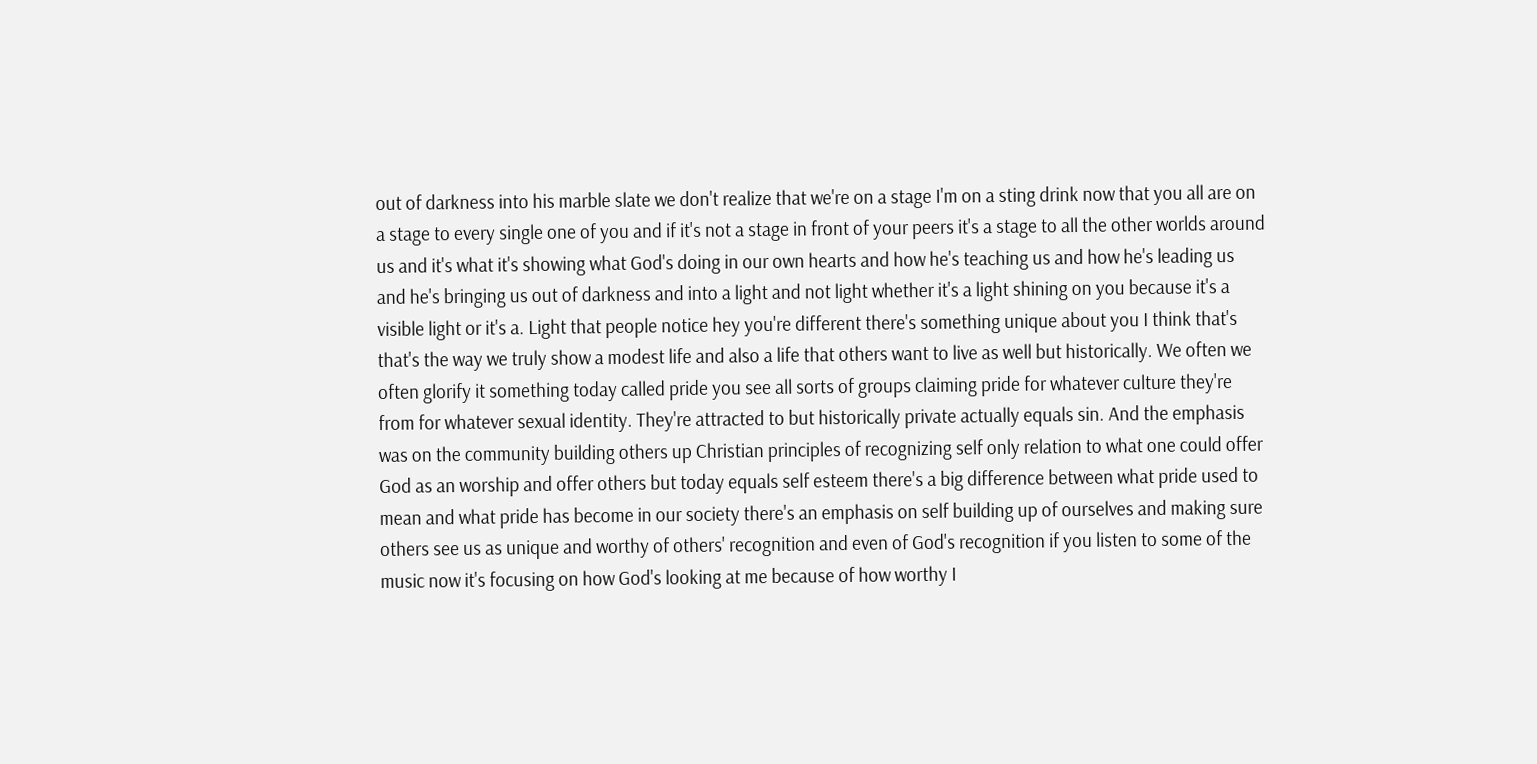out of darkness into his marble slate we don't realize that we're on a stage I'm on a sting drink now that you all are on a stage to every single one of you and if it's not a stage in front of your peers it's a stage to all the other worlds around us and it's what it's showing what God's doing in our own hearts and how he's teaching us and how he's leading us and he's bringing us out of darkness and into a light and not light whether it's a light shining on you because it's a visible light or it's a. Light that people notice hey you're different there's something unique about you I think that's that's the way we truly show a modest life and also a life that others want to live as well but historically. We often we often glorify it something today called pride you see all sorts of groups claiming pride for whatever culture they're from for whatever sexual identity. They're attracted to but historically private actually equals sin. And the emphasis was on the community building others up Christian principles of recognizing self only relation to what one could offer God as an worship and offer others but today equals self esteem there's a big difference between what pride used to mean and what pride has become in our society there's an emphasis on self building up of ourselves and making sure others see us as unique and worthy of others' recognition and even of God's recognition if you listen to some of the music now it's focusing on how God's looking at me because of how worthy I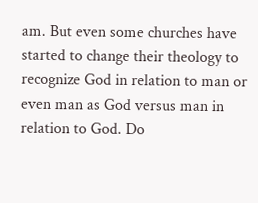am. But even some churches have started to change their theology to recognize God in relation to man or even man as God versus man in relation to God. Do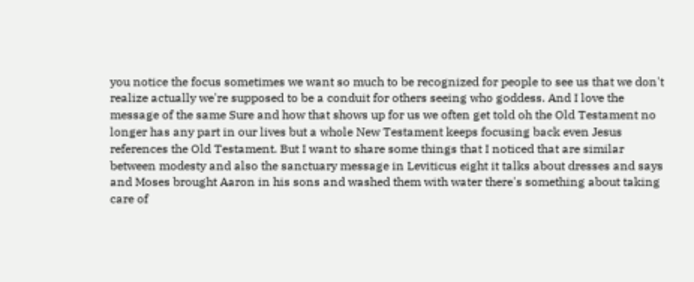you notice the focus sometimes we want so much to be recognized for people to see us that we don't realize actually we're supposed to be a conduit for others seeing who goddess. And I love the message of the same Sure and how that shows up for us we often get told oh the Old Testament no longer has any part in our lives but a whole New Testament keeps focusing back even Jesus references the Old Testament. But I want to share some things that I noticed that are similar between modesty and also the sanctuary message in Leviticus eight it talks about dresses and says and Moses brought Aaron in his sons and washed them with water there's something about taking care of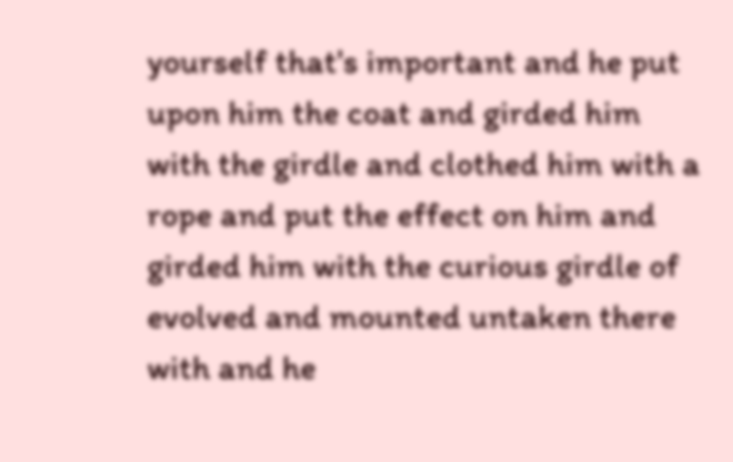yourself that's important and he put upon him the coat and girded him with the girdle and clothed him with a rope and put the effect on him and girded him with the curious girdle of evolved and mounted untaken there with and he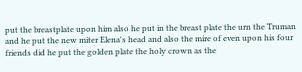put the breastplate upon him also he put in the breast plate the urn the Truman and he put the new miter Elena's head and also the mire of even upon his four friends did he put the golden plate the holy crown as the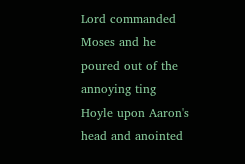Lord commanded Moses and he poured out of the annoying ting Hoyle upon Aaron's head and anointed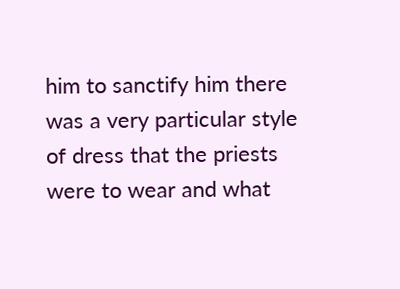him to sanctify him there was a very particular style of dress that the priests were to wear and what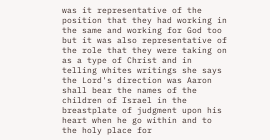was it representative of the position that they had working in the same and working for God too but it was also representative of the role that they were taking on as a type of Christ and in telling whites writings she says the Lord's direction was Aaron shall bear the names of the children of Israel in the breastplate of judgment upon his heart when he go within and to the holy place for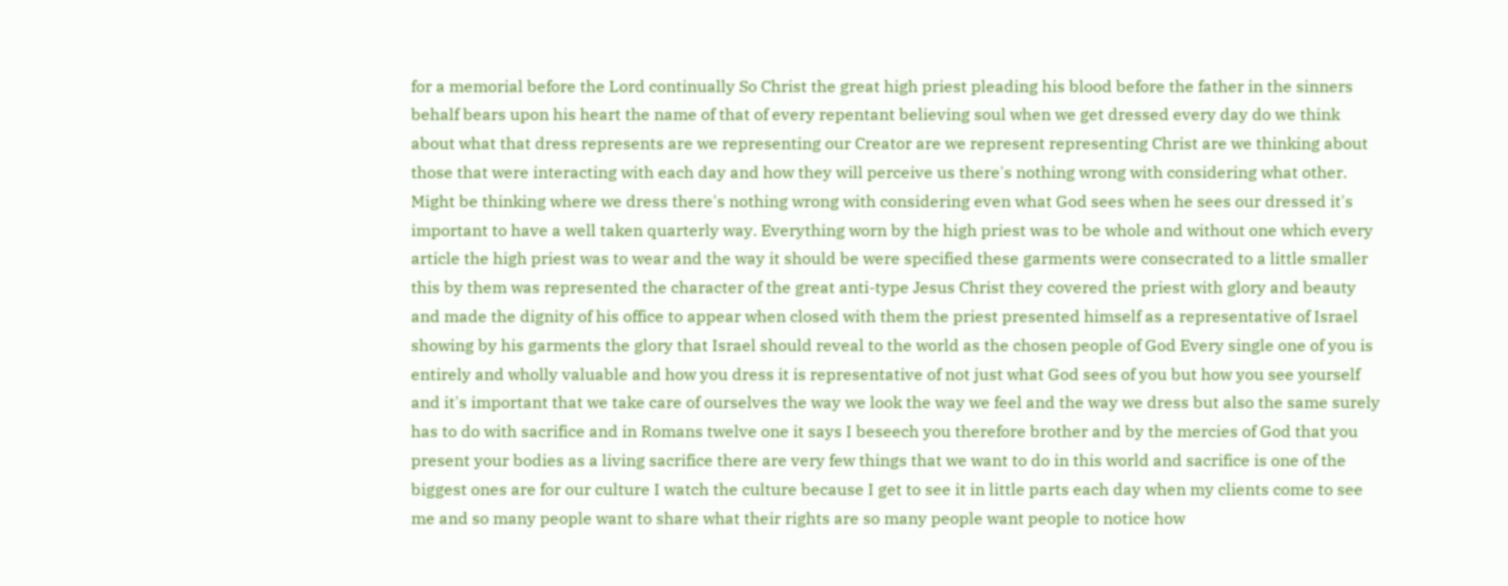for a memorial before the Lord continually So Christ the great high priest pleading his blood before the father in the sinners behalf bears upon his heart the name of that of every repentant believing soul when we get dressed every day do we think about what that dress represents are we representing our Creator are we represent representing Christ are we thinking about those that were interacting with each day and how they will perceive us there's nothing wrong with considering what other. Might be thinking where we dress there's nothing wrong with considering even what God sees when he sees our dressed it's important to have a well taken quarterly way. Everything worn by the high priest was to be whole and without one which every article the high priest was to wear and the way it should be were specified these garments were consecrated to a little smaller this by them was represented the character of the great anti-type Jesus Christ they covered the priest with glory and beauty and made the dignity of his office to appear when closed with them the priest presented himself as a representative of Israel showing by his garments the glory that Israel should reveal to the world as the chosen people of God Every single one of you is entirely and wholly valuable and how you dress it is representative of not just what God sees of you but how you see yourself and it's important that we take care of ourselves the way we look the way we feel and the way we dress but also the same surely has to do with sacrifice and in Romans twelve one it says I beseech you therefore brother and by the mercies of God that you present your bodies as a living sacrifice there are very few things that we want to do in this world and sacrifice is one of the biggest ones are for our culture I watch the culture because I get to see it in little parts each day when my clients come to see me and so many people want to share what their rights are so many people want people to notice how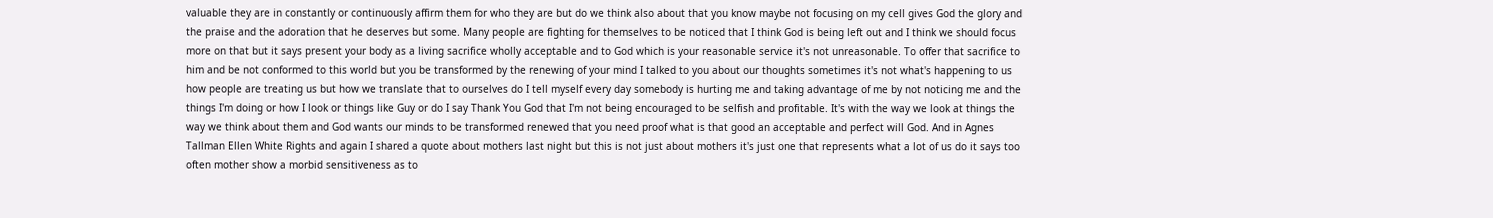valuable they are in constantly or continuously affirm them for who they are but do we think also about that you know maybe not focusing on my cell gives God the glory and the praise and the adoration that he deserves but some. Many people are fighting for themselves to be noticed that I think God is being left out and I think we should focus more on that but it says present your body as a living sacrifice wholly acceptable and to God which is your reasonable service it's not unreasonable. To offer that sacrifice to him and be not conformed to this world but you be transformed by the renewing of your mind I talked to you about our thoughts sometimes it's not what's happening to us how people are treating us but how we translate that to ourselves do I tell myself every day somebody is hurting me and taking advantage of me by not noticing me and the things I'm doing or how I look or things like Guy or do I say Thank You God that I'm not being encouraged to be selfish and profitable. It's with the way we look at things the way we think about them and God wants our minds to be transformed renewed that you need proof what is that good an acceptable and perfect will God. And in Agnes Tallman Ellen White Rights and again I shared a quote about mothers last night but this is not just about mothers it's just one that represents what a lot of us do it says too often mother show a morbid sensitiveness as to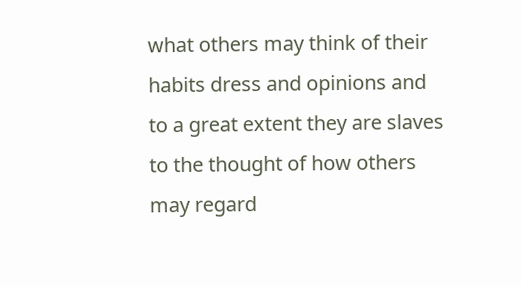what others may think of their habits dress and opinions and to a great extent they are slaves to the thought of how others may regard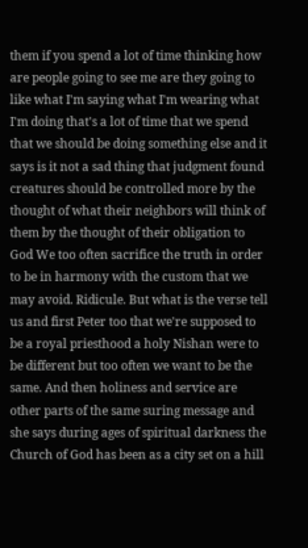them if you spend a lot of time thinking how are people going to see me are they going to like what I'm saying what I'm wearing what I'm doing that's a lot of time that we spend that we should be doing something else and it says is it not a sad thing that judgment found creatures should be controlled more by the thought of what their neighbors will think of them by the thought of their obligation to God We too often sacrifice the truth in order to be in harmony with the custom that we may avoid. Ridicule. But what is the verse tell us and first Peter too that we're supposed to be a royal priesthood a holy Nishan were to be different but too often we want to be the same. And then holiness and service are other parts of the same suring message and she says during ages of spiritual darkness the Church of God has been as a city set on a hill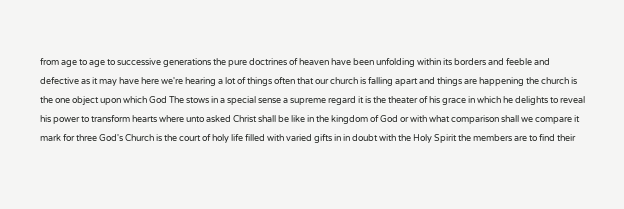from age to age to successive generations the pure doctrines of heaven have been unfolding within its borders and feeble and defective as it may have here we're hearing a lot of things often that our church is falling apart and things are happening the church is the one object upon which God The stows in a special sense a supreme regard it is the theater of his grace in which he delights to reveal his power to transform hearts where unto asked Christ shall be like in the kingdom of God or with what comparison shall we compare it mark for three God's Church is the court of holy life filled with varied gifts in in doubt with the Holy Spirit the members are to find their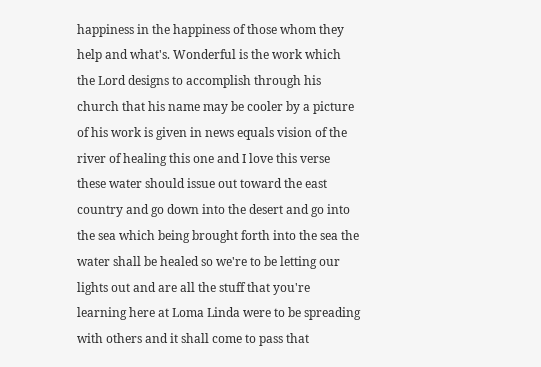happiness in the happiness of those whom they help and what's. Wonderful is the work which the Lord designs to accomplish through his church that his name may be cooler by a picture of his work is given in news equals vision of the river of healing this one and I love this verse these water should issue out toward the east country and go down into the desert and go into the sea which being brought forth into the sea the water shall be healed so we're to be letting our lights out and are all the stuff that you're learning here at Loma Linda were to be spreading with others and it shall come to pass that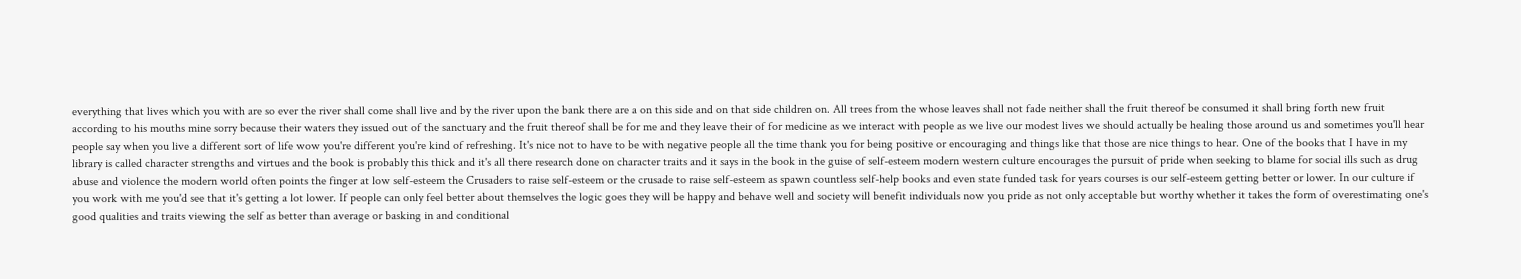everything that lives which you with are so ever the river shall come shall live and by the river upon the bank there are a on this side and on that side children on. All trees from the whose leaves shall not fade neither shall the fruit thereof be consumed it shall bring forth new fruit according to his mouths mine sorry because their waters they issued out of the sanctuary and the fruit thereof shall be for me and they leave their of for medicine as we interact with people as we live our modest lives we should actually be healing those around us and sometimes you'll hear people say when you live a different sort of life wow you're different you're kind of refreshing. It's nice not to have to be with negative people all the time thank you for being positive or encouraging and things like that those are nice things to hear. One of the books that I have in my library is called character strengths and virtues and the book is probably this thick and it's all there research done on character traits and it says in the book in the guise of self-esteem modern western culture encourages the pursuit of pride when seeking to blame for social ills such as drug abuse and violence the modern world often points the finger at low self-esteem the Crusaders to raise self-esteem or the crusade to raise self-esteem as spawn countless self-help books and even state funded task for years courses is our self-esteem getting better or lower. In our culture if you work with me you'd see that it's getting a lot lower. If people can only feel better about themselves the logic goes they will be happy and behave well and society will benefit individuals now you pride as not only acceptable but worthy whether it takes the form of overestimating one's good qualities and traits viewing the self as better than average or basking in and conditional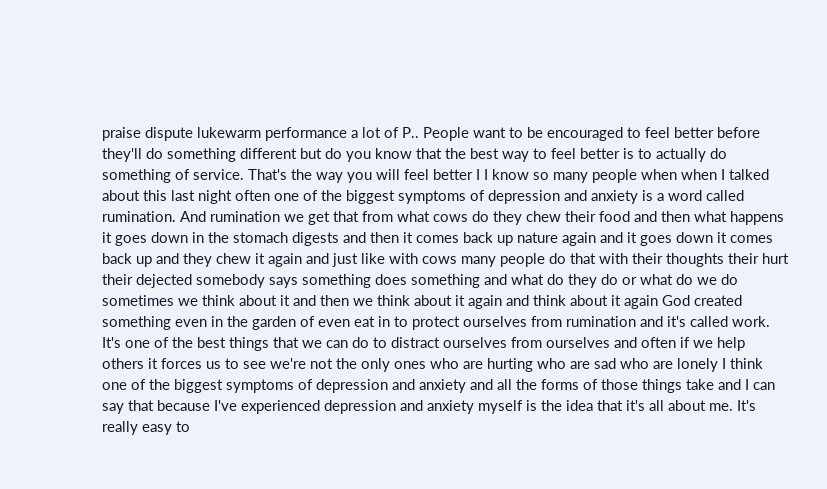praise dispute lukewarm performance a lot of P.. People want to be encouraged to feel better before they'll do something different but do you know that the best way to feel better is to actually do something of service. That's the way you will feel better I I know so many people when when I talked about this last night often one of the biggest symptoms of depression and anxiety is a word called rumination. And rumination we get that from what cows do they chew their food and then what happens it goes down in the stomach digests and then it comes back up nature again and it goes down it comes back up and they chew it again and just like with cows many people do that with their thoughts their hurt their dejected somebody says something does something and what do they do or what do we do sometimes we think about it and then we think about it again and think about it again God created something even in the garden of even eat in to protect ourselves from rumination and it's called work. It's one of the best things that we can do to distract ourselves from ourselves and often if we help others it forces us to see we're not the only ones who are hurting who are sad who are lonely I think one of the biggest symptoms of depression and anxiety and all the forms of those things take and I can say that because I've experienced depression and anxiety myself is the idea that it's all about me. It's really easy to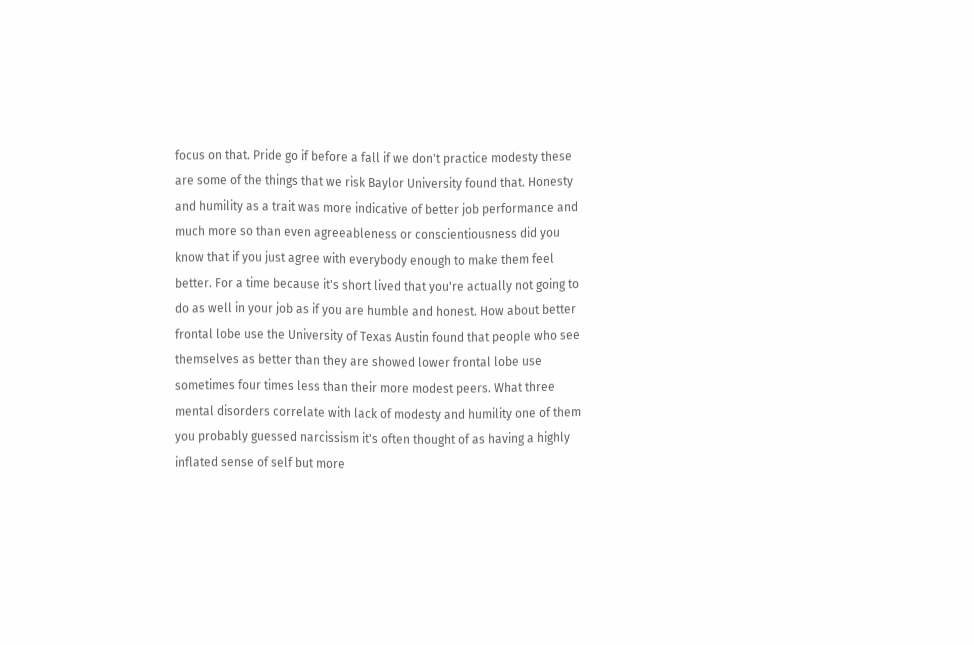focus on that. Pride go if before a fall if we don't practice modesty these are some of the things that we risk Baylor University found that. Honesty and humility as a trait was more indicative of better job performance and much more so than even agreeableness or conscientiousness did you know that if you just agree with everybody enough to make them feel better. For a time because it's short lived that you're actually not going to do as well in your job as if you are humble and honest. How about better frontal lobe use the University of Texas Austin found that people who see themselves as better than they are showed lower frontal lobe use sometimes four times less than their more modest peers. What three mental disorders correlate with lack of modesty and humility one of them you probably guessed narcissism it's often thought of as having a highly inflated sense of self but more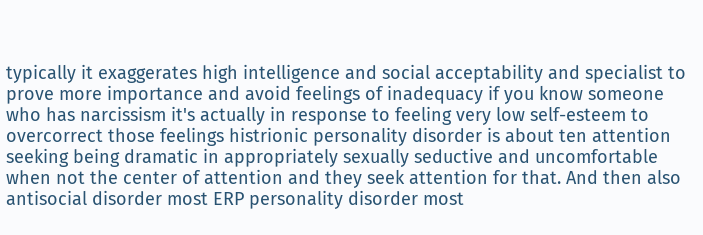typically it exaggerates high intelligence and social acceptability and specialist to prove more importance and avoid feelings of inadequacy if you know someone who has narcissism it's actually in response to feeling very low self-esteem to overcorrect those feelings histrionic personality disorder is about ten attention seeking being dramatic in appropriately sexually seductive and uncomfortable when not the center of attention and they seek attention for that. And then also antisocial disorder most ERP personality disorder most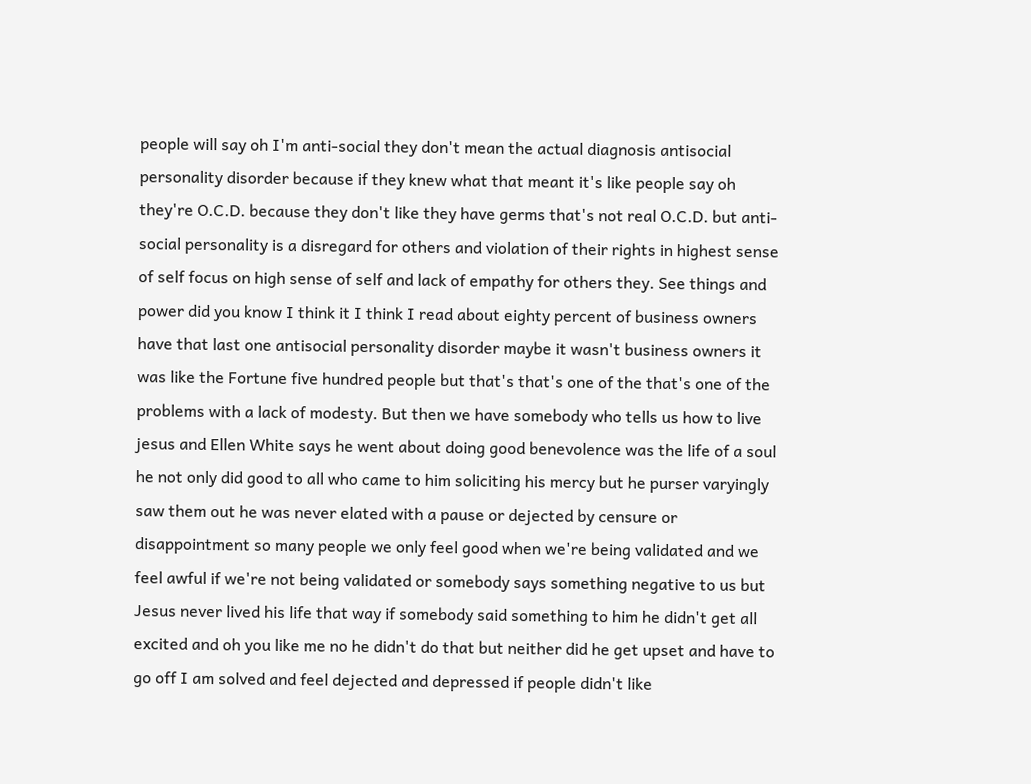people will say oh I'm anti-social they don't mean the actual diagnosis antisocial personality disorder because if they knew what that meant it's like people say oh they're O.C.D. because they don't like they have germs that's not real O.C.D. but anti-social personality is a disregard for others and violation of their rights in highest sense of self focus on high sense of self and lack of empathy for others they. See things and power did you know I think it I think I read about eighty percent of business owners have that last one antisocial personality disorder maybe it wasn't business owners it was like the Fortune five hundred people but that's that's one of the that's one of the problems with a lack of modesty. But then we have somebody who tells us how to live jesus and Ellen White says he went about doing good benevolence was the life of a soul he not only did good to all who came to him soliciting his mercy but he purser varyingly saw them out he was never elated with a pause or dejected by censure or disappointment so many people we only feel good when we're being validated and we feel awful if we're not being validated or somebody says something negative to us but Jesus never lived his life that way if somebody said something to him he didn't get all excited and oh you like me no he didn't do that but neither did he get upset and have to go off I am solved and feel dejected and depressed if people didn't like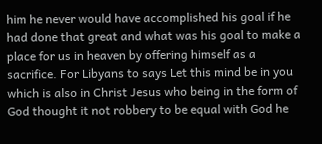him he never would have accomplished his goal if he had done that great and what was his goal to make a place for us in heaven by offering himself as a sacrifice. For Libyans to says Let this mind be in you which is also in Christ Jesus who being in the form of God thought it not robbery to be equal with God he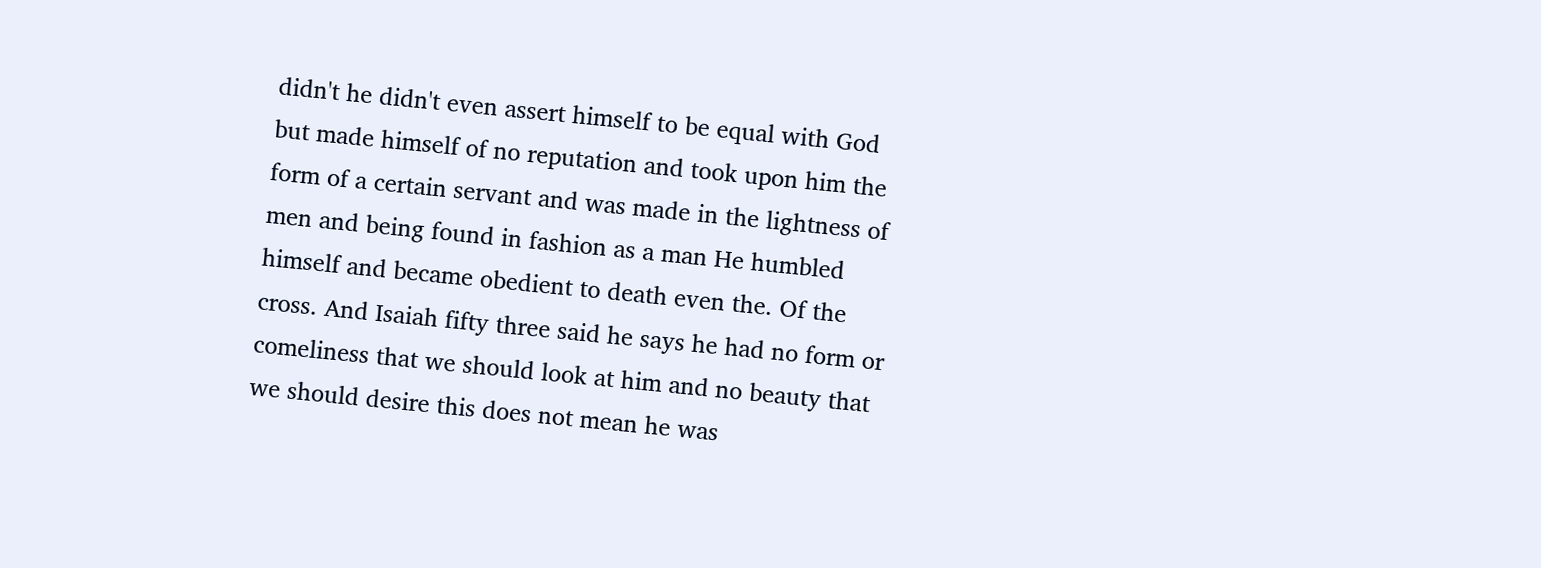didn't he didn't even assert himself to be equal with God but made himself of no reputation and took upon him the form of a certain servant and was made in the lightness of men and being found in fashion as a man He humbled himself and became obedient to death even the. Of the cross. And Isaiah fifty three said he says he had no form or comeliness that we should look at him and no beauty that we should desire this does not mean he was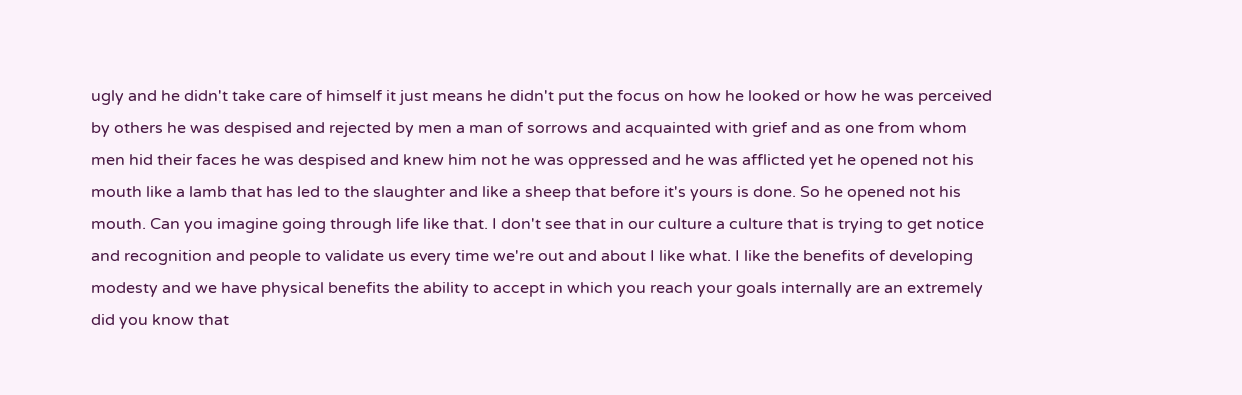ugly and he didn't take care of himself it just means he didn't put the focus on how he looked or how he was perceived by others he was despised and rejected by men a man of sorrows and acquainted with grief and as one from whom men hid their faces he was despised and knew him not he was oppressed and he was afflicted yet he opened not his mouth like a lamb that has led to the slaughter and like a sheep that before it's yours is done. So he opened not his mouth. Can you imagine going through life like that. I don't see that in our culture a culture that is trying to get notice and recognition and people to validate us every time we're out and about I like what. I like the benefits of developing modesty and we have physical benefits the ability to accept in which you reach your goals internally are an extremely did you know that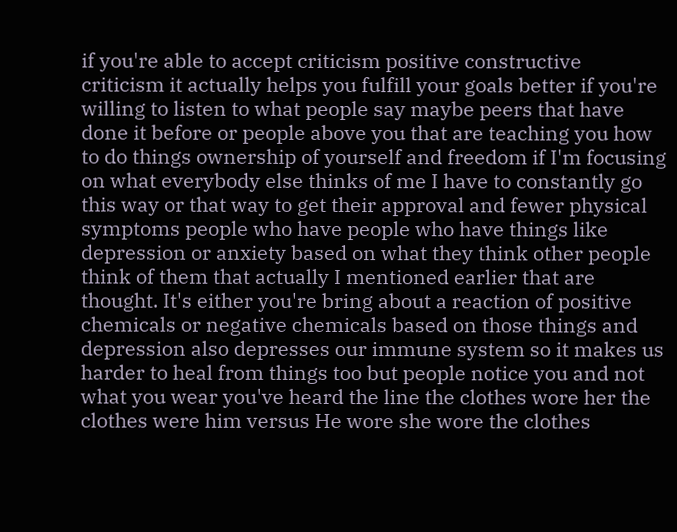if you're able to accept criticism positive constructive criticism it actually helps you fulfill your goals better if you're willing to listen to what people say maybe peers that have done it before or people above you that are teaching you how to do things ownership of yourself and freedom if I'm focusing on what everybody else thinks of me I have to constantly go this way or that way to get their approval and fewer physical symptoms people who have people who have things like depression or anxiety based on what they think other people think of them that actually I mentioned earlier that are thought. It's either you're bring about a reaction of positive chemicals or negative chemicals based on those things and depression also depresses our immune system so it makes us harder to heal from things too but people notice you and not what you wear you've heard the line the clothes wore her the clothes were him versus He wore she wore the clothes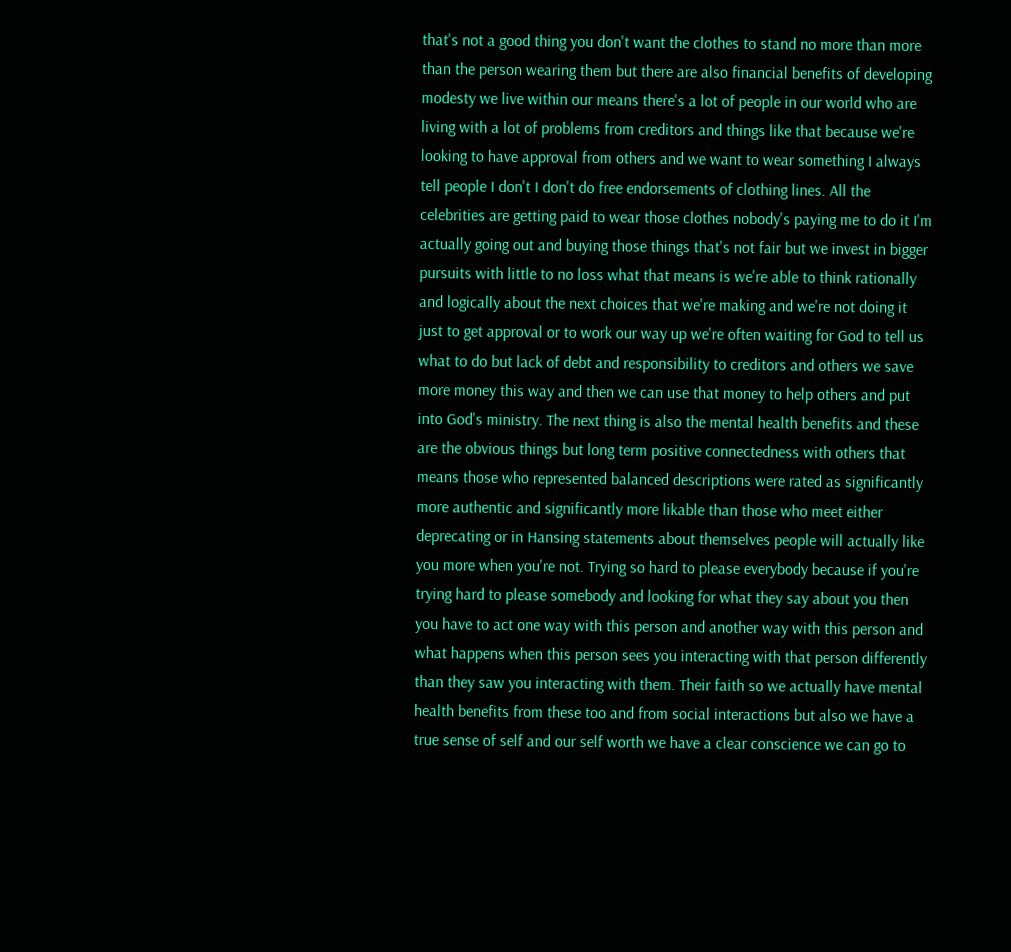that's not a good thing you don't want the clothes to stand no more than more than the person wearing them but there are also financial benefits of developing modesty we live within our means there's a lot of people in our world who are living with a lot of problems from creditors and things like that because we're looking to have approval from others and we want to wear something I always tell people I don't I don't do free endorsements of clothing lines. All the celebrities are getting paid to wear those clothes nobody's paying me to do it I'm actually going out and buying those things that's not fair but we invest in bigger pursuits with little to no loss what that means is we're able to think rationally and logically about the next choices that we're making and we're not doing it just to get approval or to work our way up we're often waiting for God to tell us what to do but lack of debt and responsibility to creditors and others we save more money this way and then we can use that money to help others and put into God's ministry. The next thing is also the mental health benefits and these are the obvious things but long term positive connectedness with others that means those who represented balanced descriptions were rated as significantly more authentic and significantly more likable than those who meet either deprecating or in Hansing statements about themselves people will actually like you more when you're not. Trying so hard to please everybody because if you're trying hard to please somebody and looking for what they say about you then you have to act one way with this person and another way with this person and what happens when this person sees you interacting with that person differently than they saw you interacting with them. Their faith so we actually have mental health benefits from these too and from social interactions but also we have a true sense of self and our self worth we have a clear conscience we can go to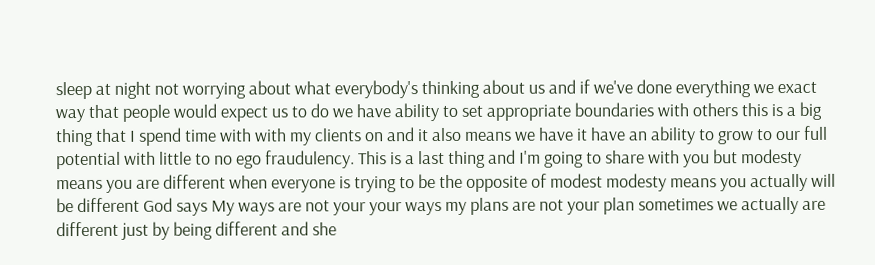sleep at night not worrying about what everybody's thinking about us and if we've done everything we exact way that people would expect us to do we have ability to set appropriate boundaries with others this is a big thing that I spend time with with my clients on and it also means we have it have an ability to grow to our full potential with little to no ego fraudulency. This is a last thing and I'm going to share with you but modesty means you are different when everyone is trying to be the opposite of modest modesty means you actually will be different God says My ways are not your your ways my plans are not your plan sometimes we actually are different just by being different and she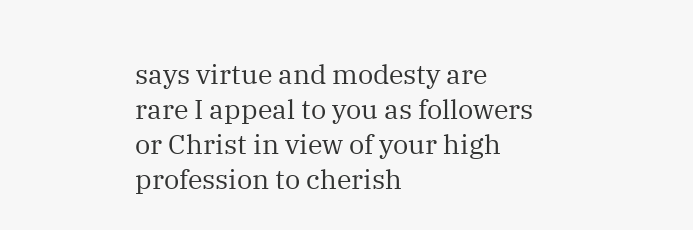says virtue and modesty are rare I appeal to you as followers or Christ in view of your high profession to cherish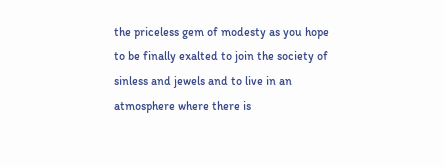the priceless gem of modesty as you hope to be finally exalted to join the society of sinless and jewels and to live in an atmosphere where there is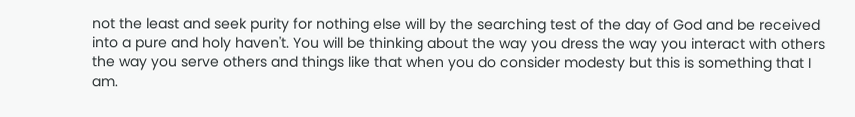not the least and seek purity for nothing else will by the searching test of the day of God and be received into a pure and holy haven't. You will be thinking about the way you dress the way you interact with others the way you serve others and things like that when you do consider modesty but this is something that I am.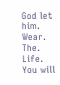God let him. Wear. The. Life. You will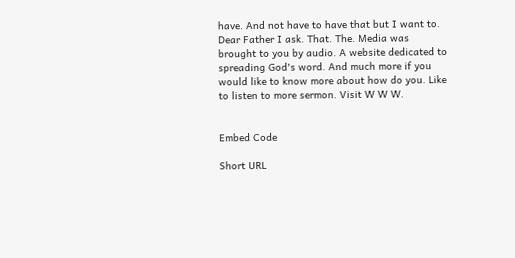have. And not have to have that but I want to. Dear Father I ask. That. The. Media was brought to you by audio. A website dedicated to spreading God's word. And much more if you would like to know more about how do you. Like to listen to more sermon. Visit W W W.


Embed Code

Short URL